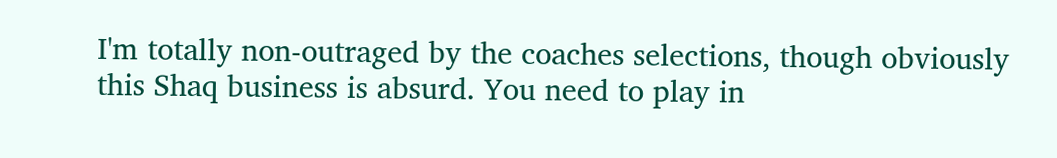I'm totally non-outraged by the coaches selections, though obviously this Shaq business is absurd. You need to play in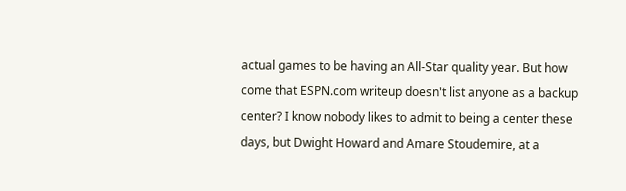actual games to be having an All-Star quality year. But how come that ESPN.com writeup doesn't list anyone as a backup center? I know nobody likes to admit to being a center these days, but Dwight Howard and Amare Stoudemire, at a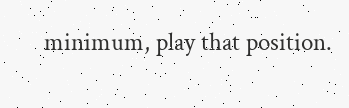minimum, play that position.